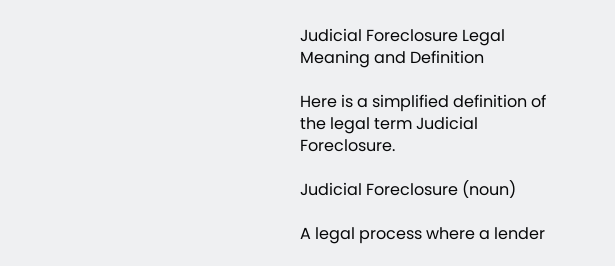Judicial Foreclosure Legal Meaning and Definition

Here is a simplified definition of the legal term Judicial Foreclosure.

Judicial Foreclosure (noun)

A legal process where a lender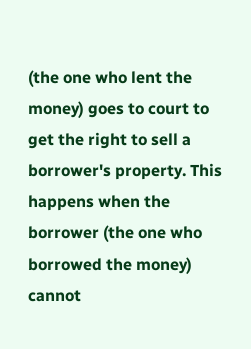(the one who lent the money) goes to court to get the right to sell a borrower's property. This happens when the borrower (the one who borrowed the money) cannot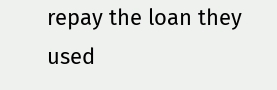repay the loan they used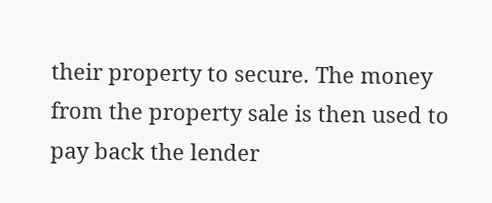their property to secure. The money from the property sale is then used to pay back the lender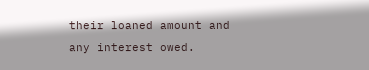their loaned amount and any interest owed.